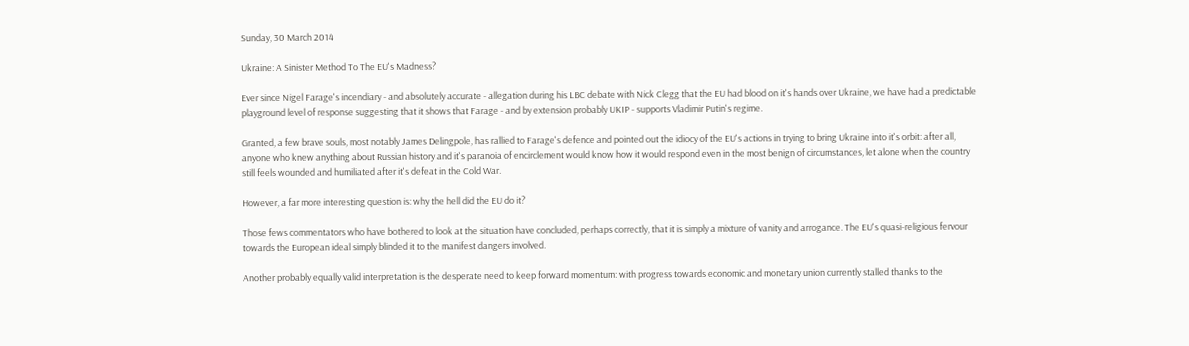Sunday, 30 March 2014

Ukraine: A Sinister Method To The EU's Madness?

Ever since Nigel Farage's incendiary - and absolutely accurate - allegation during his LBC debate with Nick Clegg that the EU had blood on it's hands over Ukraine, we have had a predictable playground level of response suggesting that it shows that Farage - and by extension probably UKIP - supports Vladimir Putin's regime.

Granted, a few brave souls, most notably James Delingpole, has rallied to Farage's defence and pointed out the idiocy of the EU's actions in trying to bring Ukraine into it's orbit: after all, anyone who knew anything about Russian history and it's paranoia of encirclement would know how it would respond even in the most benign of circumstances, let alone when the country still feels wounded and humiliated after it's defeat in the Cold War.

However, a far more interesting question is: why the hell did the EU do it?

Those fews commentators who have bothered to look at the situation have concluded, perhaps correctly, that it is simply a mixture of vanity and arrogance. The EU's quasi-religious fervour towards the European ideal simply blinded it to the manifest dangers involved.

Another probably equally valid interpretation is the desperate need to keep forward momentum: with progress towards economic and monetary union currently stalled thanks to the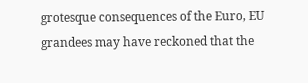grotesque consequences of the Euro, EU grandees may have reckoned that the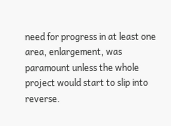need for progress in at least one area, enlargement, was paramount unless the whole project would start to slip into reverse.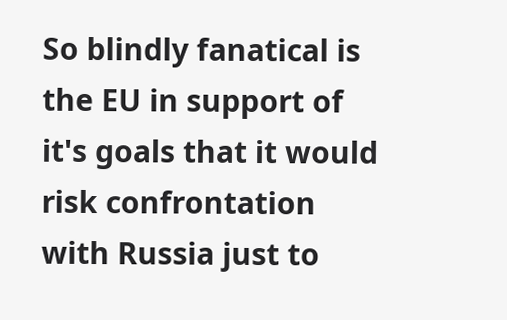So blindly fanatical is the EU in support of it's goals that it would risk confrontation with Russia just to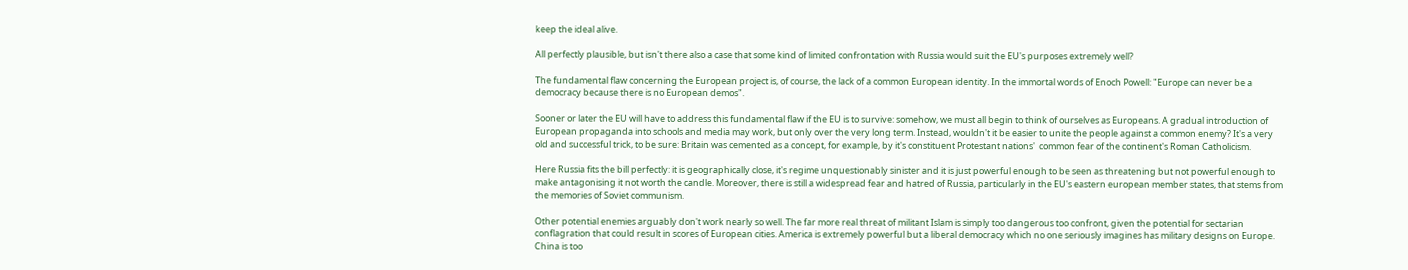keep the ideal alive.

All perfectly plausible, but isn't there also a case that some kind of limited confrontation with Russia would suit the EU's purposes extremely well?

The fundamental flaw concerning the European project is, of course, the lack of a common European identity. In the immortal words of Enoch Powell: "Europe can never be a democracy because there is no European demos".

Sooner or later the EU will have to address this fundamental flaw if the EU is to survive: somehow, we must all begin to think of ourselves as Europeans. A gradual introduction of European propaganda into schools and media may work, but only over the very long term. Instead, wouldn't it be easier to unite the people against a common enemy? It's a very old and successful trick, to be sure: Britain was cemented as a concept, for example, by it's constituent Protestant nations'  common fear of the continent's Roman Catholicism.

Here Russia fits the bill perfectly: it is geographically close, it's regime unquestionably sinister and it is just powerful enough to be seen as threatening but not powerful enough to make antagonising it not worth the candle. Moreover, there is still a widespread fear and hatred of Russia, particularly in the EU's eastern european member states, that stems from the memories of Soviet communism.

Other potential enemies arguably don't work nearly so well. The far more real threat of militant Islam is simply too dangerous too confront, given the potential for sectarian conflagration that could result in scores of European cities. America is extremely powerful but a liberal democracy which no one seriously imagines has military designs on Europe. China is too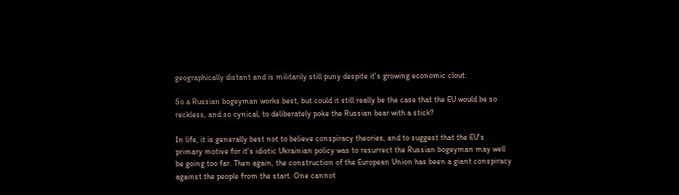geographically distant and is militarily still puny despite it's growing economic clout.

So a Russian bogeyman works best, but could it still really be the case that the EU would be so reckless, and so cynical, to deliberately poke the Russian bear with a stick?

In life, it is generally best not to believe conspiracy theories, and to suggest that the EU's primary motive for it's idiotic Ukrainian policy was to resurrect the Russian bogeyman may well be going too far. Then again, the construction of the European Union has been a giant conspiracy against the people from the start. One cannot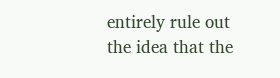entirely rule out the idea that the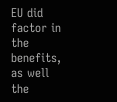EU did factor in the benefits, as well the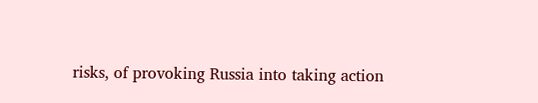risks, of provoking Russia into taking action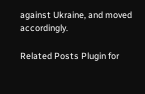against Ukraine, and moved accordingly.

Related Posts Plugin for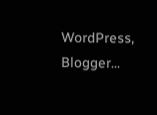WordPress, Blogger...